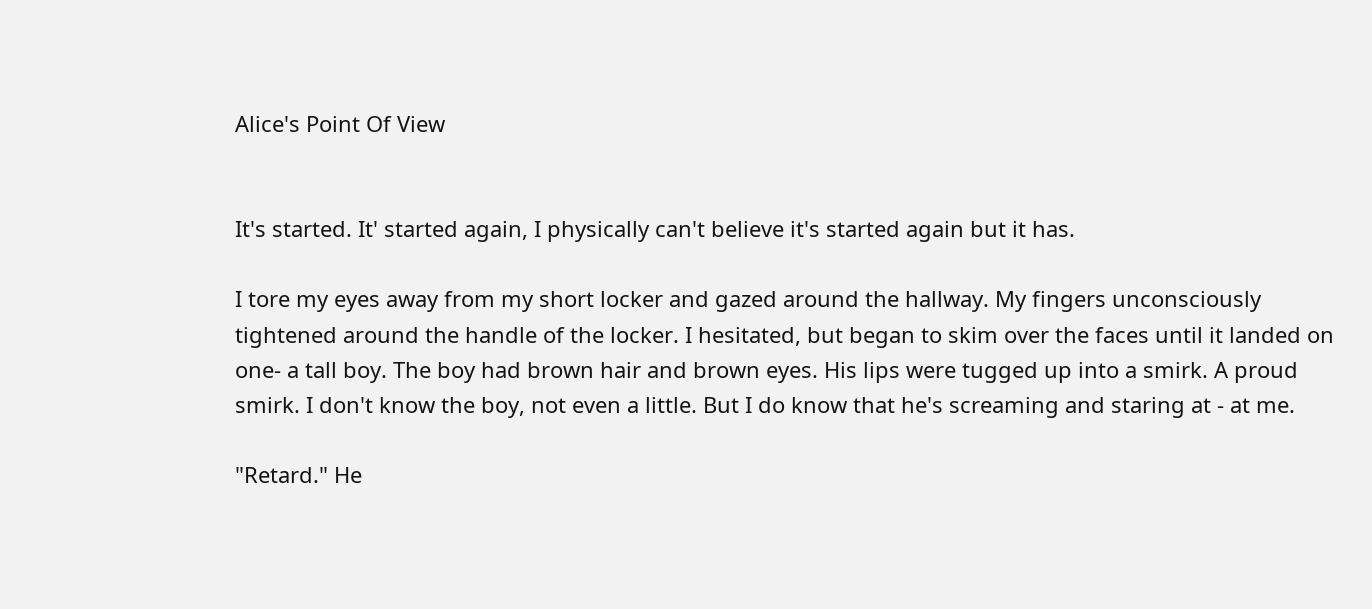Alice's Point Of View


It's started. It' started again, I physically can't believe it's started again but it has.

I tore my eyes away from my short locker and gazed around the hallway. My fingers unconsciously tightened around the handle of the locker. I hesitated, but began to skim over the faces until it landed on one- a tall boy. The boy had brown hair and brown eyes. His lips were tugged up into a smirk. A proud smirk. I don't know the boy, not even a little. But I do know that he's screaming and staring at - at me.

"Retard." He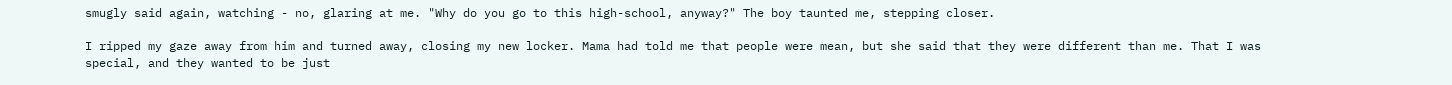smugly said again, watching - no, glaring at me. "Why do you go to this high-school, anyway?" The boy taunted me, stepping closer.

I ripped my gaze away from him and turned away, closing my new locker. Mama had told me that people were mean, but she said that they were different than me. That I was special, and they wanted to be just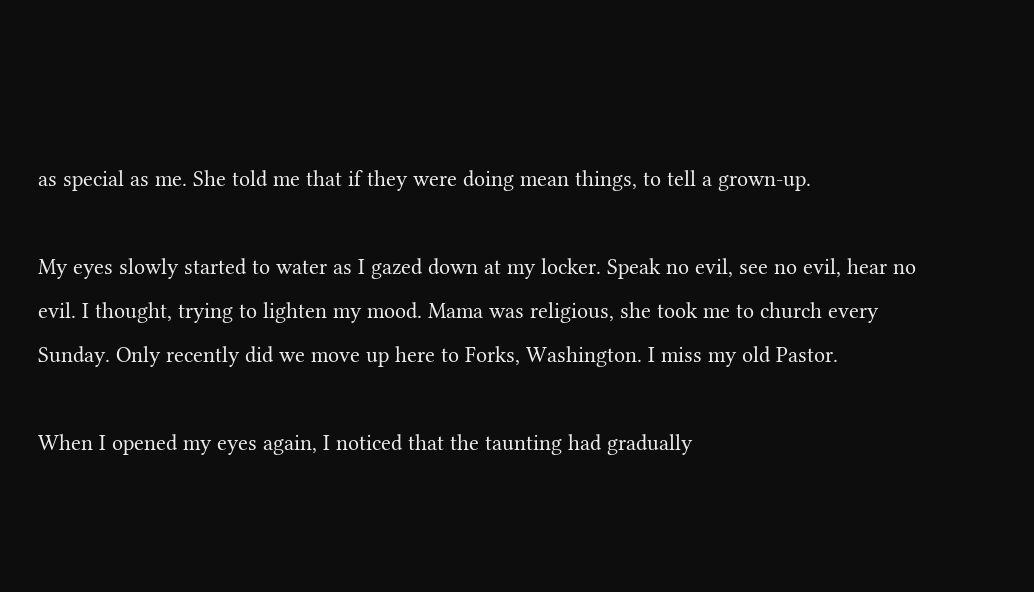as special as me. She told me that if they were doing mean things, to tell a grown-up.

My eyes slowly started to water as I gazed down at my locker. Speak no evil, see no evil, hear no evil. I thought, trying to lighten my mood. Mama was religious, she took me to church every Sunday. Only recently did we move up here to Forks, Washington. I miss my old Pastor.

When I opened my eyes again, I noticed that the taunting had gradually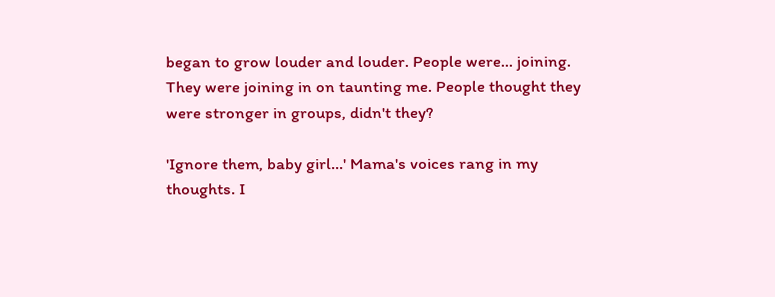began to grow louder and louder. People were... joining. They were joining in on taunting me. People thought they were stronger in groups, didn't they?

'Ignore them, baby girl...' Mama's voices rang in my thoughts. I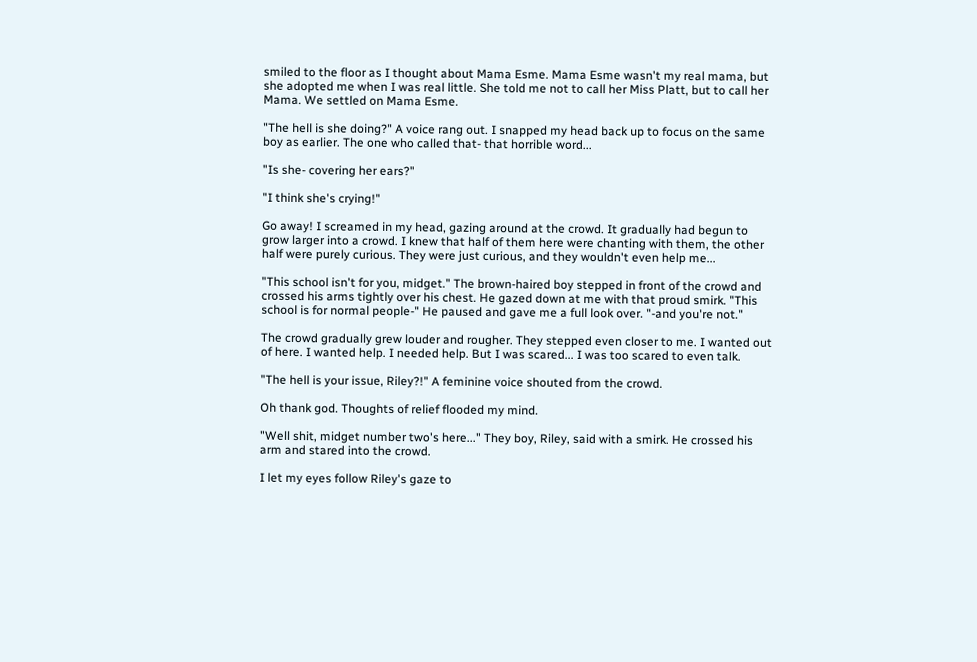smiled to the floor as I thought about Mama Esme. Mama Esme wasn't my real mama, but she adopted me when I was real little. She told me not to call her Miss Platt, but to call her Mama. We settled on Mama Esme.

"The hell is she doing?" A voice rang out. I snapped my head back up to focus on the same boy as earlier. The one who called that- that horrible word...

"Is she- covering her ears?"

"I think she's crying!"

Go away! I screamed in my head, gazing around at the crowd. It gradually had begun to grow larger into a crowd. I knew that half of them here were chanting with them, the other half were purely curious. They were just curious, and they wouldn't even help me...

"This school isn't for you, midget." The brown-haired boy stepped in front of the crowd and crossed his arms tightly over his chest. He gazed down at me with that proud smirk. "This school is for normal people-" He paused and gave me a full look over. "-and you're not."

The crowd gradually grew louder and rougher. They stepped even closer to me. I wanted out of here. I wanted help. I needed help. But I was scared... I was too scared to even talk.

"The hell is your issue, Riley?!" A feminine voice shouted from the crowd.

Oh thank god. Thoughts of relief flooded my mind.

"Well shit, midget number two's here..." They boy, Riley, said with a smirk. He crossed his arm and stared into the crowd.

I let my eyes follow Riley's gaze to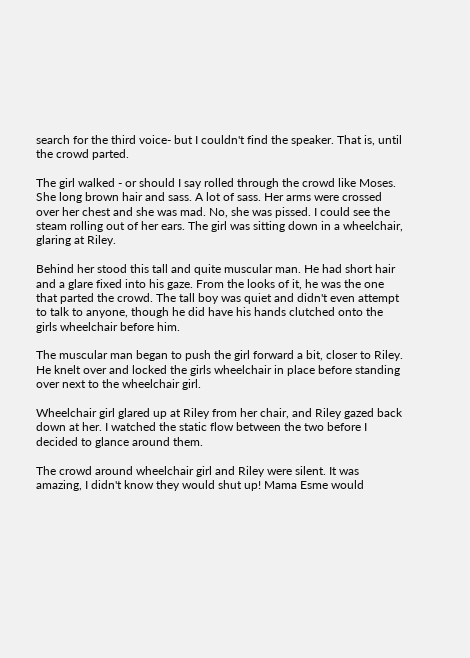search for the third voice- but I couldn't find the speaker. That is, until the crowd parted.

The girl walked - or should I say rolled through the crowd like Moses. She long brown hair and sass. A lot of sass. Her arms were crossed over her chest and she was mad. No, she was pissed. I could see the steam rolling out of her ears. The girl was sitting down in a wheelchair, glaring at Riley.

Behind her stood this tall and quite muscular man. He had short hair and a glare fixed into his gaze. From the looks of it, he was the one that parted the crowd. The tall boy was quiet and didn't even attempt to talk to anyone, though he did have his hands clutched onto the girls wheelchair before him.

The muscular man began to push the girl forward a bit, closer to Riley. He knelt over and locked the girls wheelchair in place before standing over next to the wheelchair girl.

Wheelchair girl glared up at Riley from her chair, and Riley gazed back down at her. I watched the static flow between the two before I decided to glance around them.

The crowd around wheelchair girl and Riley were silent. It was amazing, I didn't know they would shut up! Mama Esme would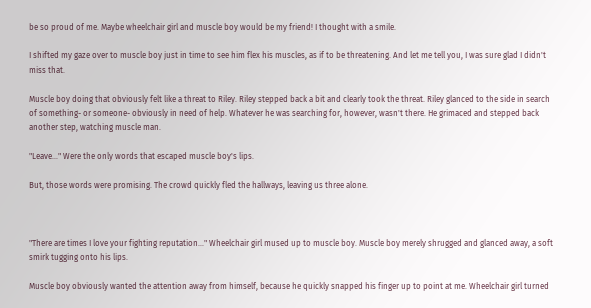be so proud of me. Maybe wheelchair girl and muscle boy would be my friend! I thought with a smile.

I shifted my gaze over to muscle boy just in time to see him flex his muscles, as if to be threatening. And let me tell you, I was sure glad I didn't miss that.

Muscle boy doing that obviously felt like a threat to Riley. Riley stepped back a bit and clearly took the threat. Riley glanced to the side in search of something- or someone- obviously in need of help. Whatever he was searching for, however, wasn't there. He grimaced and stepped back another step, watching muscle man.

"Leave..." Were the only words that escaped muscle boy's lips.

But, those words were promising. The crowd quickly fled the hallways, leaving us three alone.



"There are times I love your fighting reputation..." Wheelchair girl mused up to muscle boy. Muscle boy merely shrugged and glanced away, a soft smirk tugging onto his lips.

Muscle boy obviously wanted the attention away from himself, because he quickly snapped his finger up to point at me. Wheelchair girl turned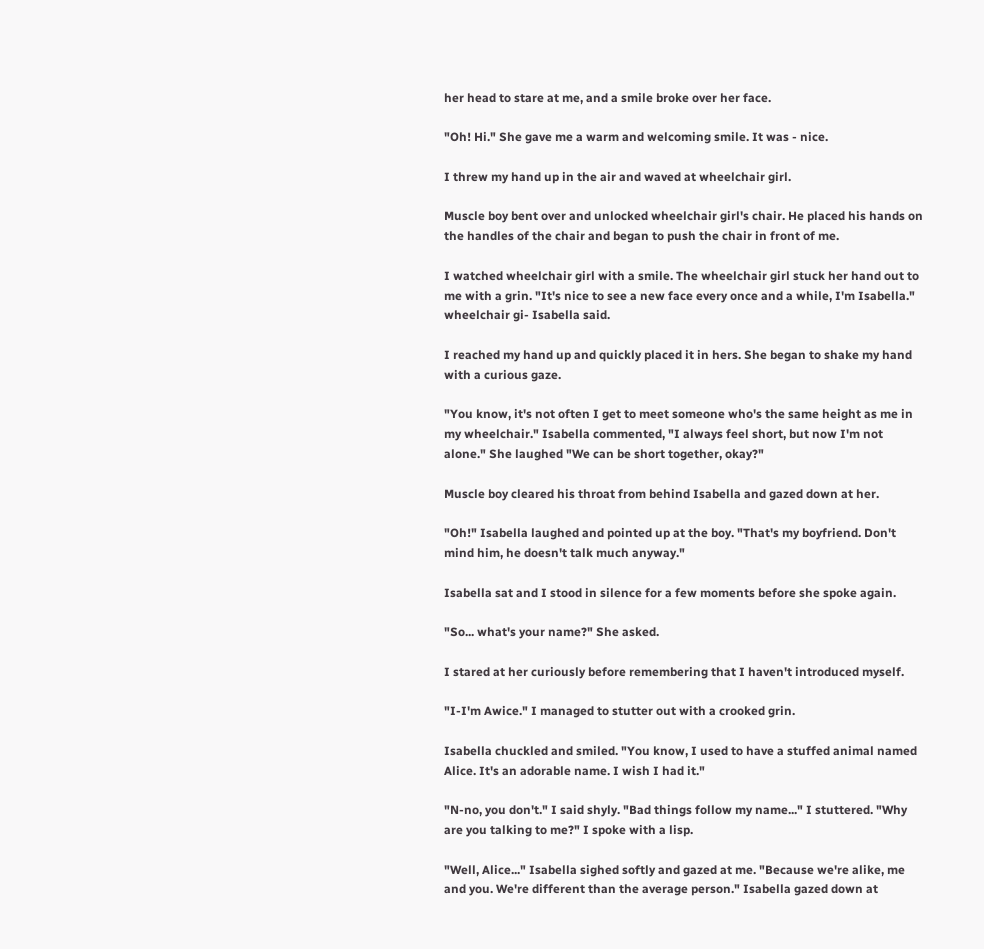her head to stare at me, and a smile broke over her face.

"Oh! Hi." She gave me a warm and welcoming smile. It was - nice.

I threw my hand up in the air and waved at wheelchair girl.

Muscle boy bent over and unlocked wheelchair girl's chair. He placed his hands on the handles of the chair and began to push the chair in front of me.

I watched wheelchair girl with a smile. The wheelchair girl stuck her hand out to me with a grin. "It's nice to see a new face every once and a while, I'm Isabella." wheelchair gi- Isabella said.

I reached my hand up and quickly placed it in hers. She began to shake my hand with a curious gaze.

"You know, it's not often I get to meet someone who's the same height as me in my wheelchair." Isabella commented, "I always feel short, but now I'm not alone." She laughed "We can be short together, okay?"

Muscle boy cleared his throat from behind Isabella and gazed down at her.

"Oh!" Isabella laughed and pointed up at the boy. "That's my boyfriend. Don't mind him, he doesn't talk much anyway."

Isabella sat and I stood in silence for a few moments before she spoke again.

"So... what's your name?" She asked.

I stared at her curiously before remembering that I haven't introduced myself.

"I-I'm Awice." I managed to stutter out with a crooked grin.

Isabella chuckled and smiled. "You know, I used to have a stuffed animal named Alice. It's an adorable name. I wish I had it."

"N-no, you don't." I said shyly. "Bad things follow my name..." I stuttered. "Why are you talking to me?" I spoke with a lisp.

"Well, Alice..." Isabella sighed softly and gazed at me. "Because we're alike, me and you. We're different than the average person." Isabella gazed down at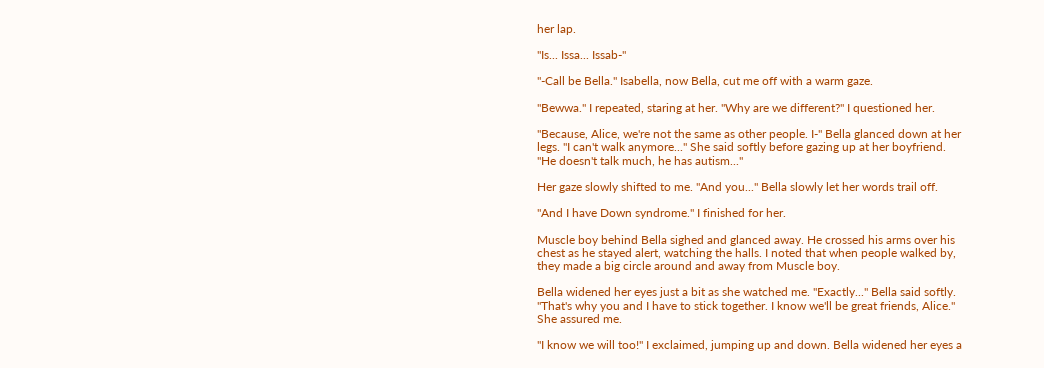her lap.

"Is... Issa... Issab-"

"-Call be Bella." Isabella, now Bella, cut me off with a warm gaze.

"Bewwa." I repeated, staring at her. "Why are we different?" I questioned her.

"Because, Alice, we're not the same as other people. I-" Bella glanced down at her legs. "I can't walk anymore..." She said softly before gazing up at her boyfriend. "He doesn't talk much, he has autism..."

Her gaze slowly shifted to me. "And you..." Bella slowly let her words trail off.

"And I have Down syndrome." I finished for her.

Muscle boy behind Bella sighed and glanced away. He crossed his arms over his chest as he stayed alert, watching the halls. I noted that when people walked by, they made a big circle around and away from Muscle boy.

Bella widened her eyes just a bit as she watched me. "Exactly..." Bella said softly. "That's why you and I have to stick together. I know we'll be great friends, Alice." She assured me.

"I know we will too!" I exclaimed, jumping up and down. Bella widened her eyes a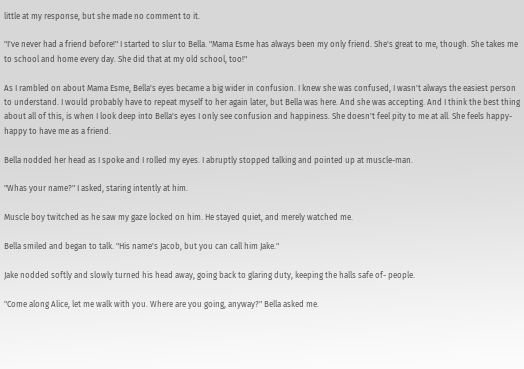little at my response, but she made no comment to it.

"I've never had a friend before!" I started to slur to Bella. "Mama Esme has always been my only friend. She's great to me, though. She takes me to school and home every day. She did that at my old school, too!"

As I rambled on about Mama Esme, Bella's eyes became a big wider in confusion. I knew she was confused, I wasn't always the easiest person to understand. I would probably have to repeat myself to her again later, but Bella was here. And she was accepting. And I think the best thing about all of this, is when I look deep into Bella's eyes I only see confusion and happiness. She doesn't feel pity to me at all. She feels happy- happy to have me as a friend.

Bella nodded her head as I spoke and I rolled my eyes. I abruptly stopped talking and pointed up at muscle-man.

"Whas your name?" I asked, staring intently at him.

Muscle boy twitched as he saw my gaze locked on him. He stayed quiet, and merely watched me.

Bella smiled and began to talk. "His name's Jacob, but you can call him Jake."

Jake nodded softly and slowly turned his head away, going back to glaring duty, keeping the halls safe of- people.

"Come along Alice, let me walk with you. Where are you going, anyway?" Bella asked me.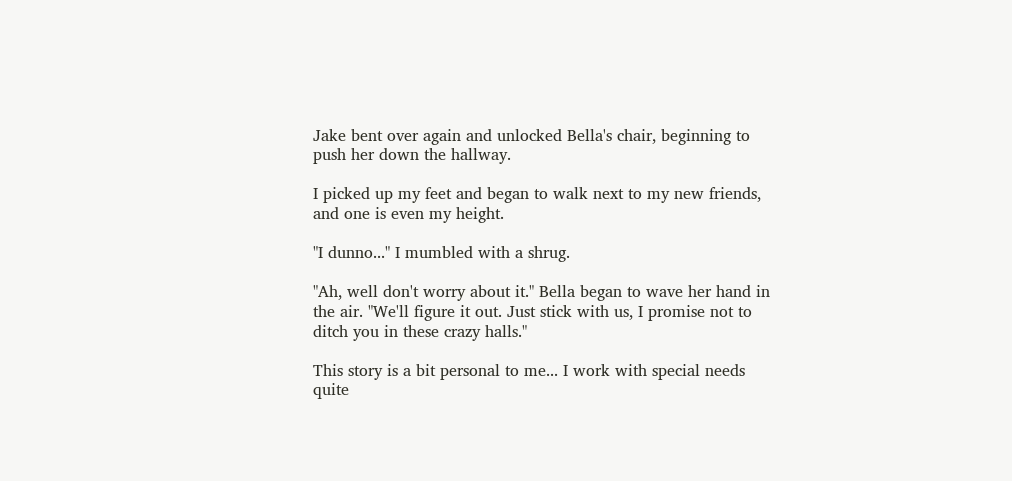Jake bent over again and unlocked Bella's chair, beginning to push her down the hallway.

I picked up my feet and began to walk next to my new friends, and one is even my height.

"I dunno..." I mumbled with a shrug.

"Ah, well don't worry about it." Bella began to wave her hand in the air. "We'll figure it out. Just stick with us, I promise not to ditch you in these crazy halls."

This story is a bit personal to me... I work with special needs quite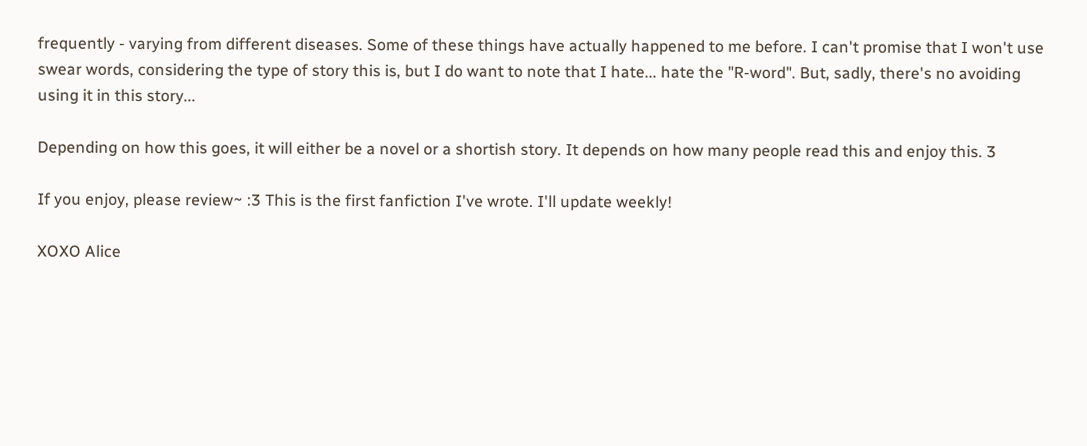frequently - varying from different diseases. Some of these things have actually happened to me before. I can't promise that I won't use swear words, considering the type of story this is, but I do want to note that I hate... hate the "R-word". But, sadly, there's no avoiding using it in this story...

Depending on how this goes, it will either be a novel or a shortish story. It depends on how many people read this and enjoy this. 3

If you enjoy, please review~ :3 This is the first fanfiction I've wrote. I'll update weekly!

XOXO Alice